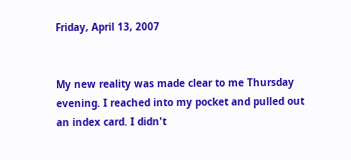Friday, April 13, 2007


My new reality was made clear to me Thursday evening. I reached into my pocket and pulled out an index card. I didn't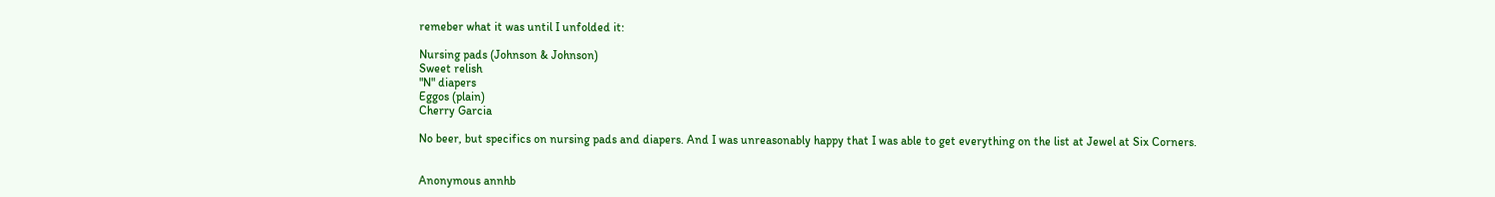remeber what it was until I unfolded it:

Nursing pads (Johnson & Johnson)
Sweet relish
"N" diapers
Eggos (plain)
Cherry Garcia

No beer, but specifics on nursing pads and diapers. And I was unreasonably happy that I was able to get everything on the list at Jewel at Six Corners.


Anonymous annhb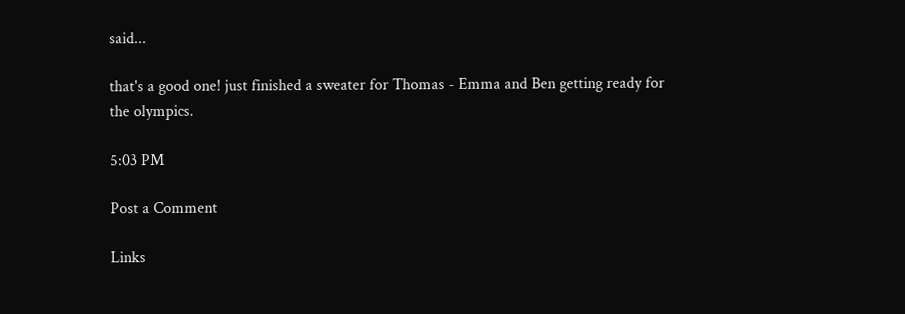said...

that's a good one! just finished a sweater for Thomas - Emma and Ben getting ready for the olympics.

5:03 PM

Post a Comment

Links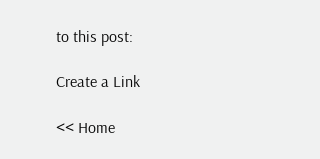to this post:

Create a Link

<< Home